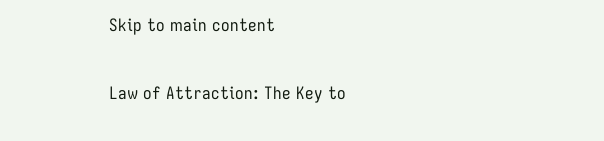Skip to main content

Law of Attraction: The Key to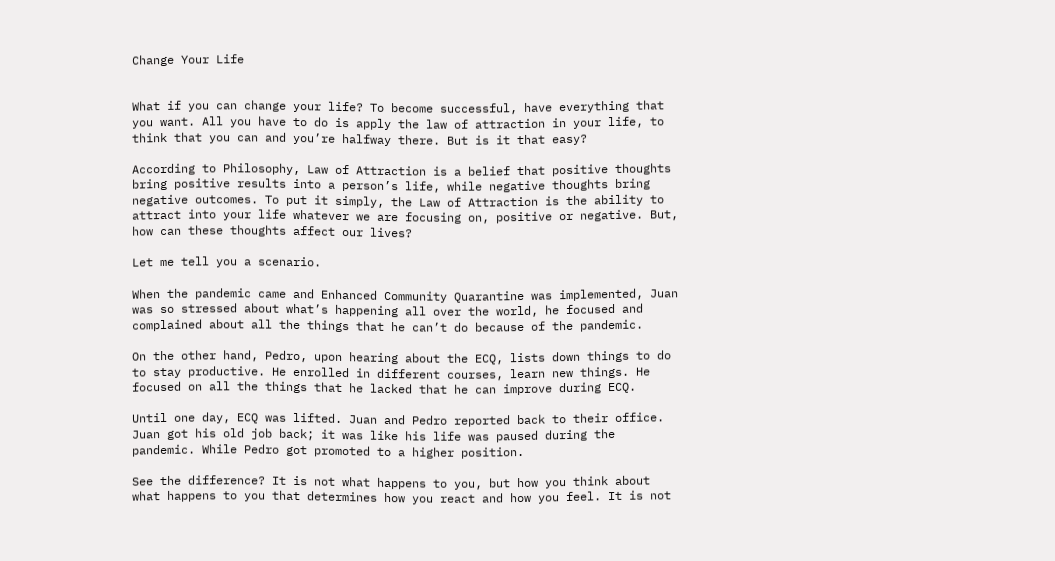Change Your Life


What if you can change your life? To become successful, have everything that you want. All you have to do is apply the law of attraction in your life, to think that you can and you’re halfway there. But is it that easy?

According to Philosophy, Law of Attraction is a belief that positive thoughts bring positive results into a person’s life, while negative thoughts bring negative outcomes. To put it simply, the Law of Attraction is the ability to attract into your life whatever we are focusing on, positive or negative. But, how can these thoughts affect our lives?

Let me tell you a scenario.

When the pandemic came and Enhanced Community Quarantine was implemented, Juan was so stressed about what’s happening all over the world, he focused and complained about all the things that he can’t do because of the pandemic.

On the other hand, Pedro, upon hearing about the ECQ, lists down things to do to stay productive. He enrolled in different courses, learn new things. He focused on all the things that he lacked that he can improve during ECQ.

Until one day, ECQ was lifted. Juan and Pedro reported back to their office. Juan got his old job back; it was like his life was paused during the pandemic. While Pedro got promoted to a higher position.

See the difference? It is not what happens to you, but how you think about what happens to you that determines how you react and how you feel. It is not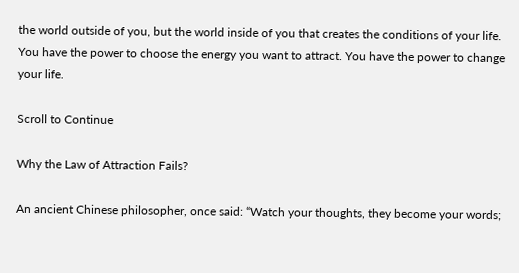the world outside of you, but the world inside of you that creates the conditions of your life. You have the power to choose the energy you want to attract. You have the power to change your life.

Scroll to Continue

Why the Law of Attraction Fails?

An ancient Chinese philosopher, once said: “Watch your thoughts, they become your words;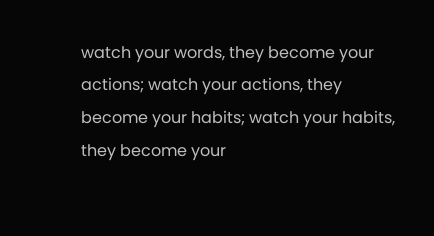watch your words, they become your actions; watch your actions, they become your habits; watch your habits, they become your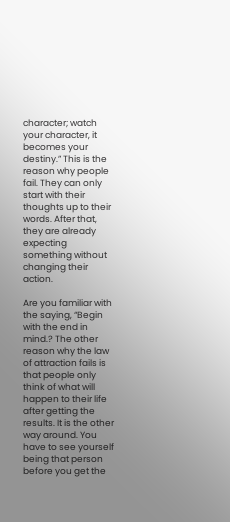character; watch your character, it becomes your destiny.” This is the reason why people fail. They can only start with their thoughts up to their words. After that, they are already expecting something without changing their action.

Are you familiar with the saying, “Begin with the end in mind.? The other reason why the law of attraction fails is that people only think of what will happen to their life after getting the results. It is the other way around. You have to see yourself being that person before you get the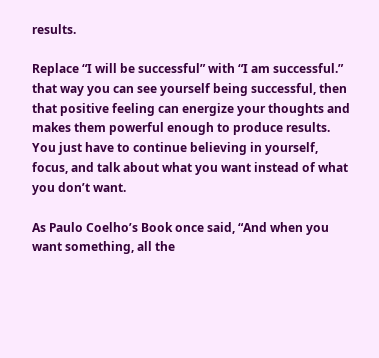results.

Replace “I will be successful” with “I am successful.” that way you can see yourself being successful, then that positive feeling can energize your thoughts and makes them powerful enough to produce results. You just have to continue believing in yourself, focus, and talk about what you want instead of what you don’t want.

As Paulo Coelho’s Book once said, “And when you want something, all the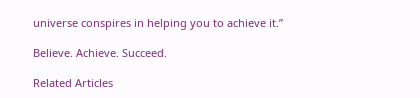universe conspires in helping you to achieve it.”

Believe. Achieve. Succeed.

Related Articles